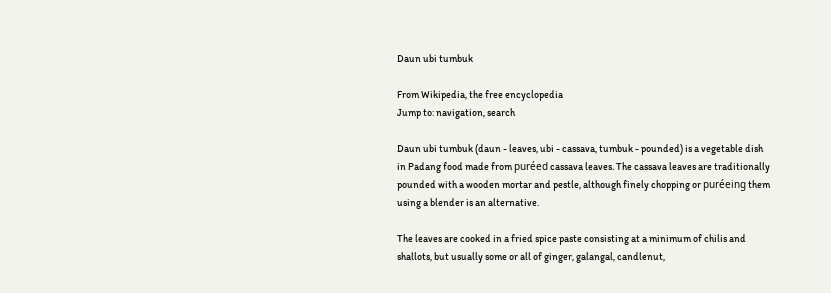Daun ubi tumbuk

From Wikipedia, the free encyclopedia
Jump to: navigation, search

Daun ubi tumbuk (daun - leaves, ubi - cassava, tumbuk - pounded) is a vegetable dish in Padang food made from puréed cassava leaves. The cassava leaves are traditionally pounded with a wooden mortar and pestle, although finely chopping or puréeing them using a blender is an alternative.

The leaves are cooked in a fried spice paste consisting at a minimum of chilis and shallots, but usually some or all of ginger, galangal, candlenut,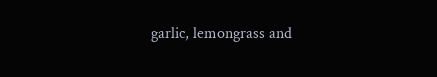garlic, lemongrass and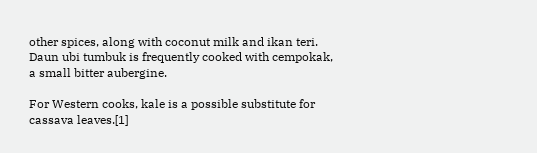other spices, along with coconut milk and ikan teri. Daun ubi tumbuk is frequently cooked with cempokak, a small bitter aubergine.

For Western cooks, kale is a possible substitute for cassava leaves.[1]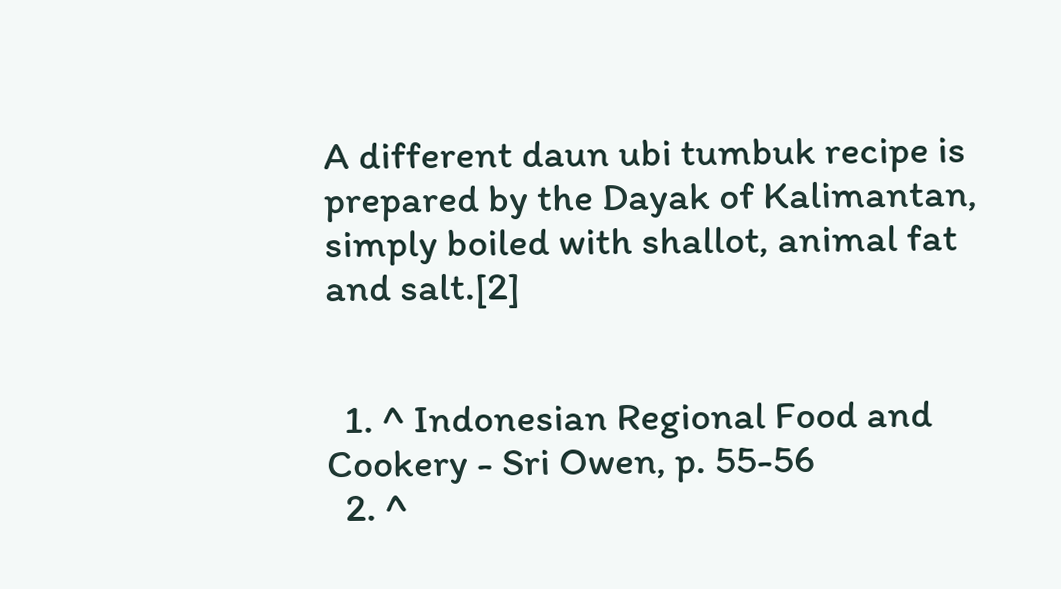A different daun ubi tumbuk recipe is prepared by the Dayak of Kalimantan, simply boiled with shallot, animal fat and salt.[2]


  1. ^ Indonesian Regional Food and Cookery - Sri Owen, p. 55-56
  2. ^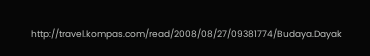http://travel.kompas.com/read/2008/08/27/09381774/Budaya.Dayak